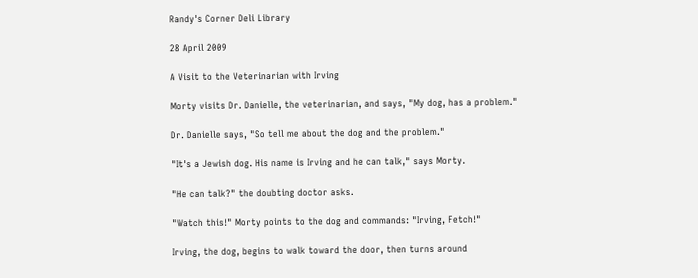Randy's Corner Deli Library

28 April 2009

A Visit to the Veterinarian with Irving

Morty visits Dr. Danielle, the veterinarian, and says, "My dog, has a problem."

Dr. Danielle says, "So tell me about the dog and the problem."

"It's a Jewish dog. His name is Irving and he can talk," says Morty.

"He can talk?" the doubting doctor asks.

"Watch this!" Morty points to the dog and commands: "Irving, Fetch!"

Irving, the dog, begins to walk toward the door, then turns around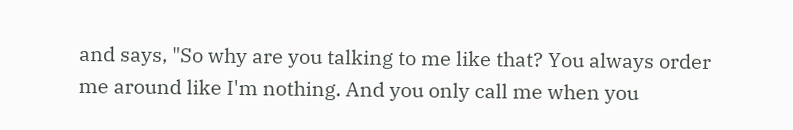and says, "So why are you talking to me like that? You always order
me around like I'm nothing. And you only call me when you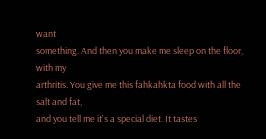want
something. And then you make me sleep on the floor, with my
arthritis. You give me this fahkahkta food with all the salt and fat,
and you tell me it's a special diet. It tastes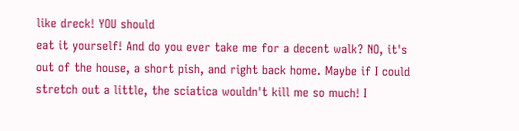like dreck! YOU should
eat it yourself! And do you ever take me for a decent walk? NO, it's
out of the house, a short pish, and right back home. Maybe if I could
stretch out a little, the sciatica wouldn't kill me so much! I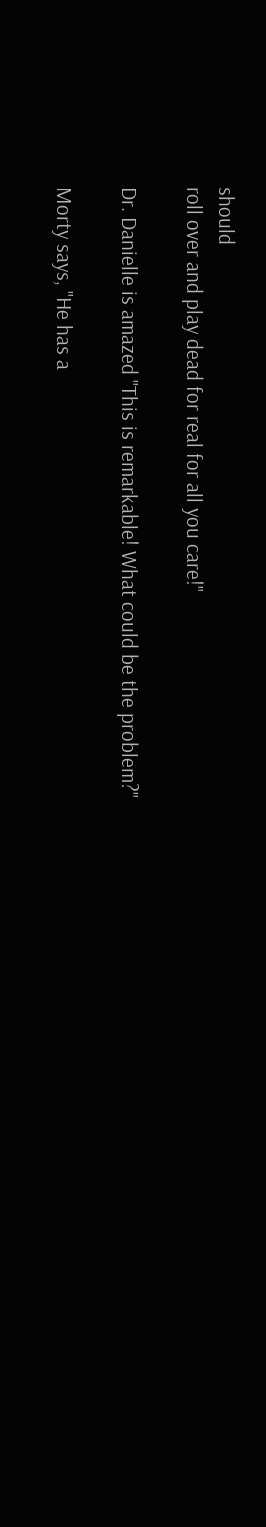should
roll over and play dead for real for all you care!"

Dr. Danielle is amazed "This is remarkable! What could be the problem?"

Morty says, "He has a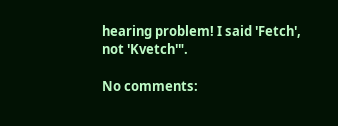hearing problem! I said 'Fetch', not 'Kvetch'".

No comments: